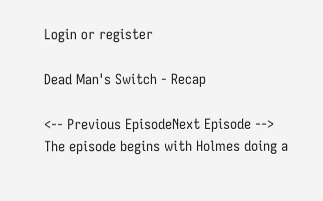Login or register

Dead Man's Switch - Recap

<-- Previous EpisodeNext Episode -->
The episode begins with Holmes doing a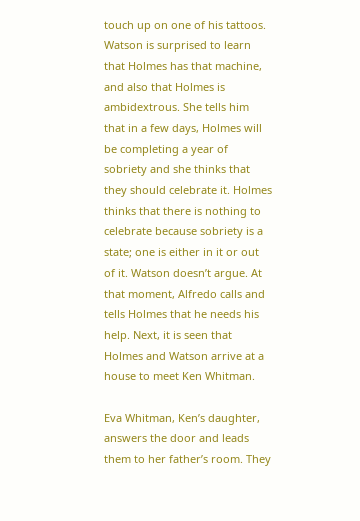touch up on one of his tattoos. Watson is surprised to learn that Holmes has that machine, and also that Holmes is ambidextrous. She tells him that in a few days, Holmes will be completing a year of sobriety and she thinks that they should celebrate it. Holmes thinks that there is nothing to celebrate because sobriety is a state; one is either in it or out of it. Watson doesn’t argue. At that moment, Alfredo calls and tells Holmes that he needs his help. Next, it is seen that Holmes and Watson arrive at a house to meet Ken Whitman.

Eva Whitman, Ken’s daughter, answers the door and leads them to her father’s room. They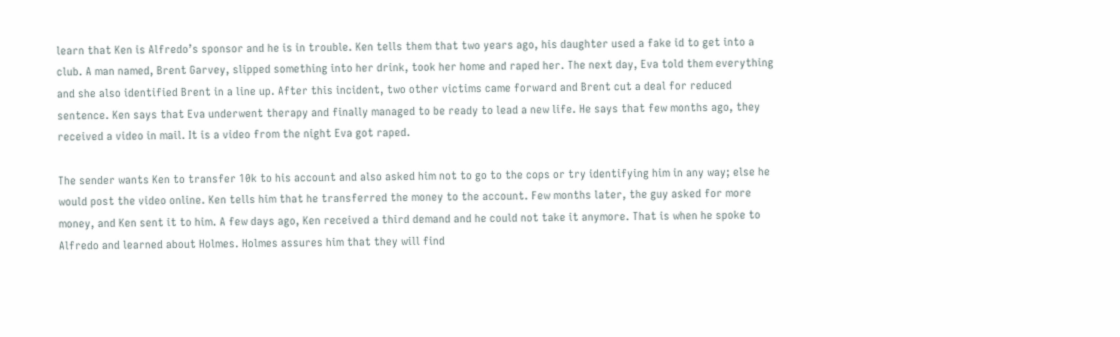learn that Ken is Alfredo’s sponsor and he is in trouble. Ken tells them that two years ago, his daughter used a fake id to get into a club. A man named, Brent Garvey, slipped something into her drink, took her home and raped her. The next day, Eva told them everything and she also identified Brent in a line up. After this incident, two other victims came forward and Brent cut a deal for reduced sentence. Ken says that Eva underwent therapy and finally managed to be ready to lead a new life. He says that few months ago, they received a video in mail. It is a video from the night Eva got raped.

The sender wants Ken to transfer 10k to his account and also asked him not to go to the cops or try identifying him in any way; else he would post the video online. Ken tells him that he transferred the money to the account. Few months later, the guy asked for more money, and Ken sent it to him. A few days ago, Ken received a third demand and he could not take it anymore. That is when he spoke to Alfredo and learned about Holmes. Holmes assures him that they will find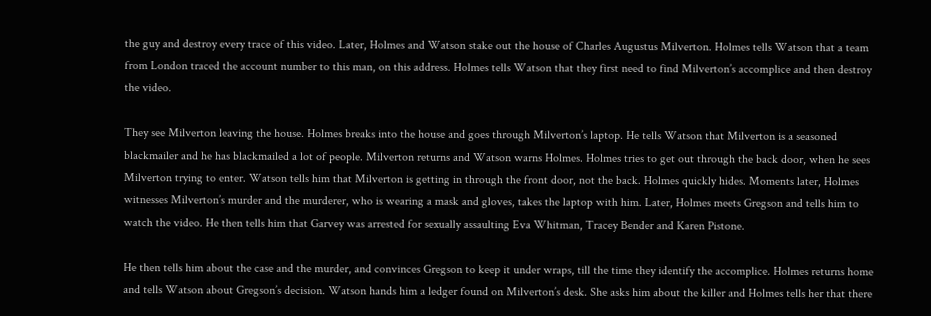the guy and destroy every trace of this video. Later, Holmes and Watson stake out the house of Charles Augustus Milverton. Holmes tells Watson that a team from London traced the account number to this man, on this address. Holmes tells Watson that they first need to find Milverton’s accomplice and then destroy the video.

They see Milverton leaving the house. Holmes breaks into the house and goes through Milverton’s laptop. He tells Watson that Milverton is a seasoned blackmailer and he has blackmailed a lot of people. Milverton returns and Watson warns Holmes. Holmes tries to get out through the back door, when he sees Milverton trying to enter. Watson tells him that Milverton is getting in through the front door, not the back. Holmes quickly hides. Moments later, Holmes witnesses Milverton’s murder and the murderer, who is wearing a mask and gloves, takes the laptop with him. Later, Holmes meets Gregson and tells him to watch the video. He then tells him that Garvey was arrested for sexually assaulting Eva Whitman, Tracey Bender and Karen Pistone.

He then tells him about the case and the murder, and convinces Gregson to keep it under wraps, till the time they identify the accomplice. Holmes returns home and tells Watson about Gregson’s decision. Watson hands him a ledger found on Milverton’s desk. She asks him about the killer and Holmes tells her that there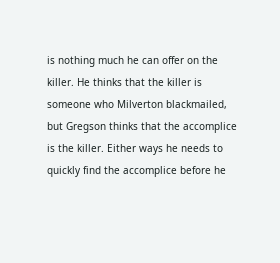is nothing much he can offer on the killer. He thinks that the killer is someone who Milverton blackmailed, but Gregson thinks that the accomplice is the killer. Either ways he needs to quickly find the accomplice before he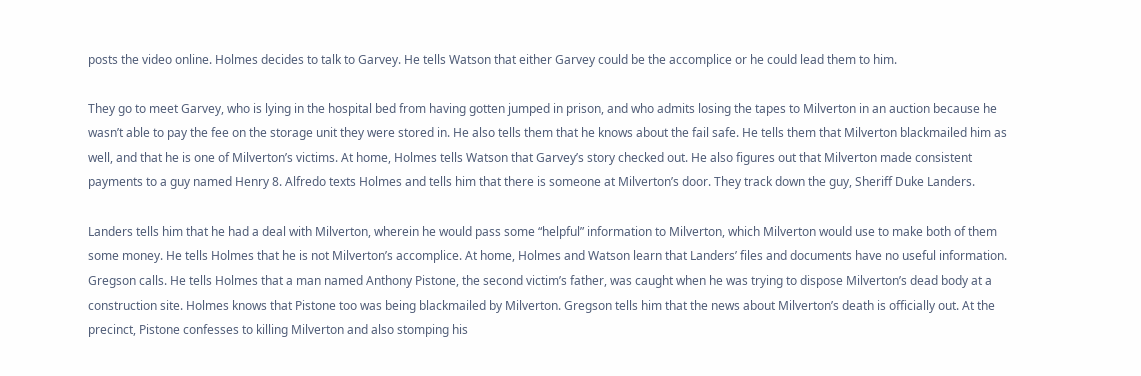posts the video online. Holmes decides to talk to Garvey. He tells Watson that either Garvey could be the accomplice or he could lead them to him.

They go to meet Garvey, who is lying in the hospital bed from having gotten jumped in prison, and who admits losing the tapes to Milverton in an auction because he wasn’t able to pay the fee on the storage unit they were stored in. He also tells them that he knows about the fail safe. He tells them that Milverton blackmailed him as well, and that he is one of Milverton’s victims. At home, Holmes tells Watson that Garvey’s story checked out. He also figures out that Milverton made consistent payments to a guy named Henry 8. Alfredo texts Holmes and tells him that there is someone at Milverton’s door. They track down the guy, Sheriff Duke Landers.

Landers tells him that he had a deal with Milverton, wherein he would pass some “helpful” information to Milverton, which Milverton would use to make both of them some money. He tells Holmes that he is not Milverton’s accomplice. At home, Holmes and Watson learn that Landers’ files and documents have no useful information. Gregson calls. He tells Holmes that a man named Anthony Pistone, the second victim’s father, was caught when he was trying to dispose Milverton’s dead body at a construction site. Holmes knows that Pistone too was being blackmailed by Milverton. Gregson tells him that the news about Milverton’s death is officially out. At the precinct, Pistone confesses to killing Milverton and also stomping his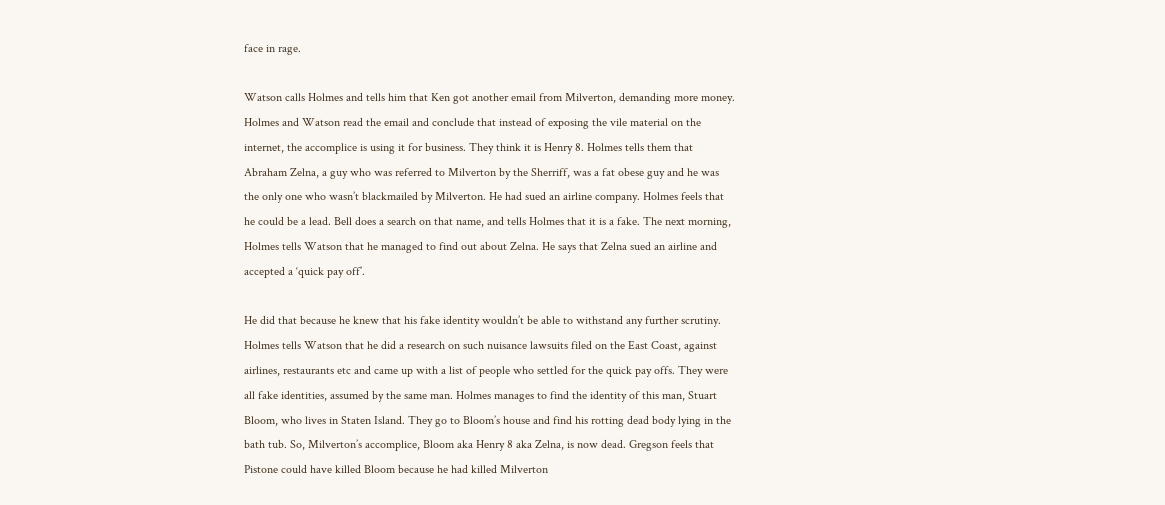face in rage.

Watson calls Holmes and tells him that Ken got another email from Milverton, demanding more money. Holmes and Watson read the email and conclude that instead of exposing the vile material on the internet, the accomplice is using it for business. They think it is Henry 8. Holmes tells them that Abraham Zelna, a guy who was referred to Milverton by the Sherriff, was a fat obese guy and he was the only one who wasn’t blackmailed by Milverton. He had sued an airline company. Holmes feels that he could be a lead. Bell does a search on that name, and tells Holmes that it is a fake. The next morning, Holmes tells Watson that he managed to find out about Zelna. He says that Zelna sued an airline and accepted a ‘quick pay off’.

He did that because he knew that his fake identity wouldn’t be able to withstand any further scrutiny. Holmes tells Watson that he did a research on such nuisance lawsuits filed on the East Coast, against airlines, restaurants etc and came up with a list of people who settled for the quick pay offs. They were all fake identities, assumed by the same man. Holmes manages to find the identity of this man, Stuart Bloom, who lives in Staten Island. They go to Bloom’s house and find his rotting dead body lying in the bath tub. So, Milverton’s accomplice, Bloom aka Henry 8 aka Zelna, is now dead. Gregson feels that Pistone could have killed Bloom because he had killed Milverton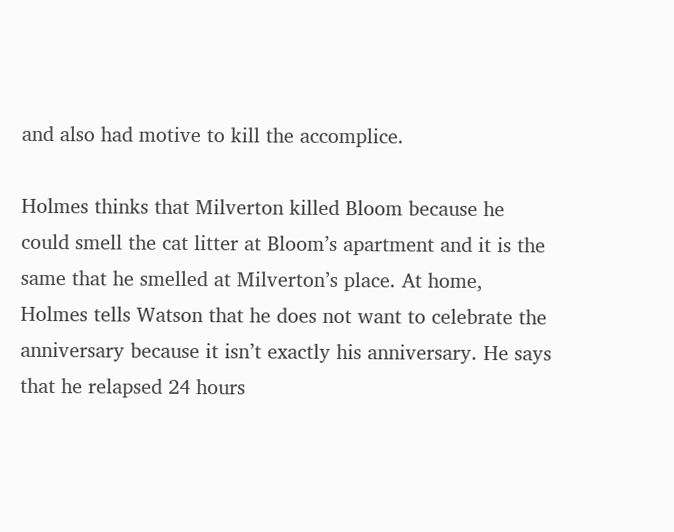and also had motive to kill the accomplice.

Holmes thinks that Milverton killed Bloom because he could smell the cat litter at Bloom’s apartment and it is the same that he smelled at Milverton’s place. At home, Holmes tells Watson that he does not want to celebrate the anniversary because it isn’t exactly his anniversary. He says that he relapsed 24 hours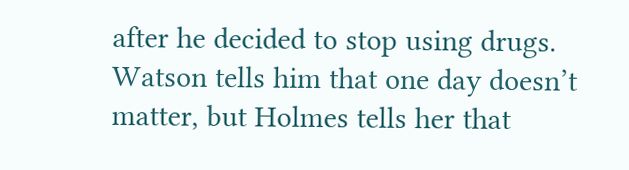after he decided to stop using drugs. Watson tells him that one day doesn’t matter, but Holmes tells her that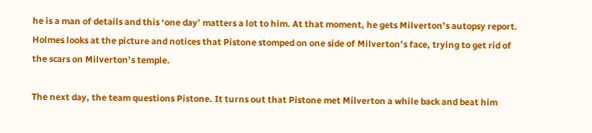he is a man of details and this ‘one day’ matters a lot to him. At that moment, he gets Milverton’s autopsy report. Holmes looks at the picture and notices that Pistone stomped on one side of Milverton’s face, trying to get rid of the scars on Milverton’s temple.

The next day, the team questions Pistone. It turns out that Pistone met Milverton a while back and beat him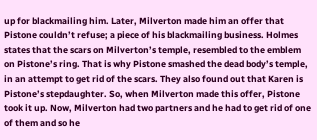up for blackmailing him. Later, Milverton made him an offer that Pistone couldn’t refuse; a piece of his blackmailing business. Holmes states that the scars on Milverton’s temple, resembled to the emblem on Pistone’s ring. That is why Pistone smashed the dead body’s temple, in an attempt to get rid of the scars. They also found out that Karen is Pistone’s stepdaughter. So, when Milverton made this offer, Pistone took it up. Now, Milverton had two partners and he had to get rid of one of them and so he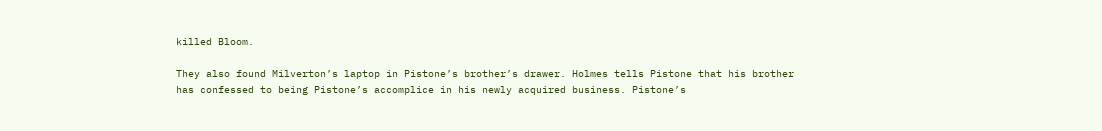killed Bloom.

They also found Milverton’s laptop in Pistone’s brother’s drawer. Holmes tells Pistone that his brother has confessed to being Pistone’s accomplice in his newly acquired business. Pistone’s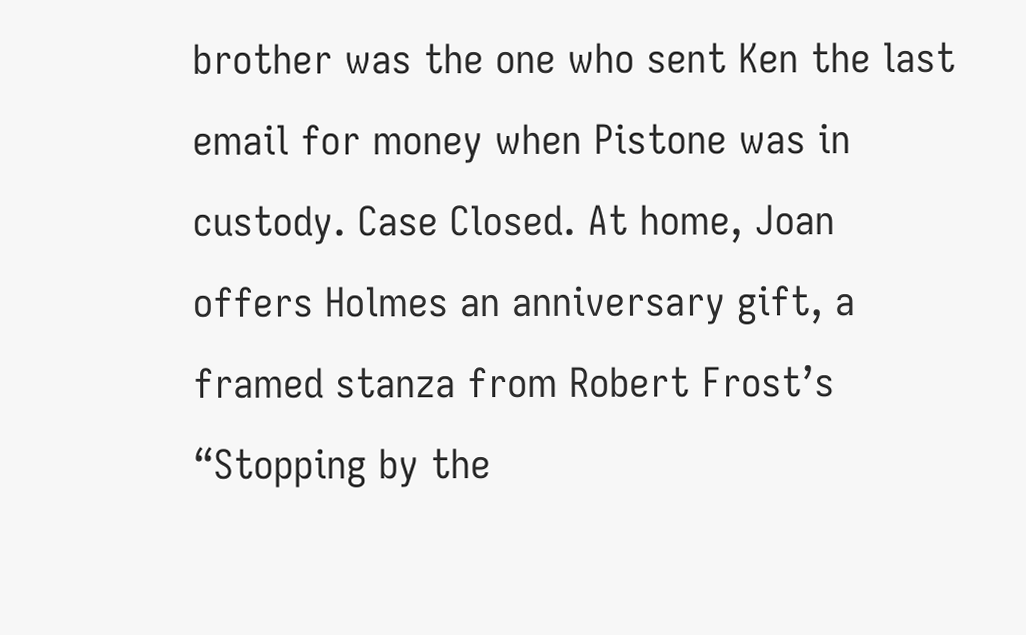brother was the one who sent Ken the last email for money when Pistone was in custody. Case Closed. At home, Joan offers Holmes an anniversary gift, a framed stanza from Robert Frost’s “Stopping by the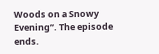Woods on a Snowy Evening”. The episode ends.